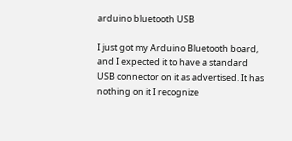arduino bluetooth USB

I just got my Arduino Bluetooth board, and I expected it to have a standard USB connector on it as advertised. It has nothing on it I recognize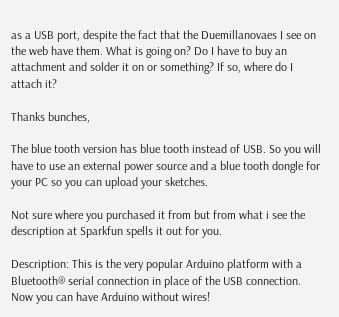as a USB port, despite the fact that the Duemillanovaes I see on the web have them. What is going on? Do I have to buy an attachment and solder it on or something? If so, where do I attach it?

Thanks bunches,

The blue tooth version has blue tooth instead of USB. So you will have to use an external power source and a blue tooth dongle for your PC so you can upload your sketches.

Not sure where you purchased it from but from what i see the description at Sparkfun spells it out for you.

Description: This is the very popular Arduino platform with a Bluetooth® serial connection in place of the USB connection. Now you can have Arduino without wires!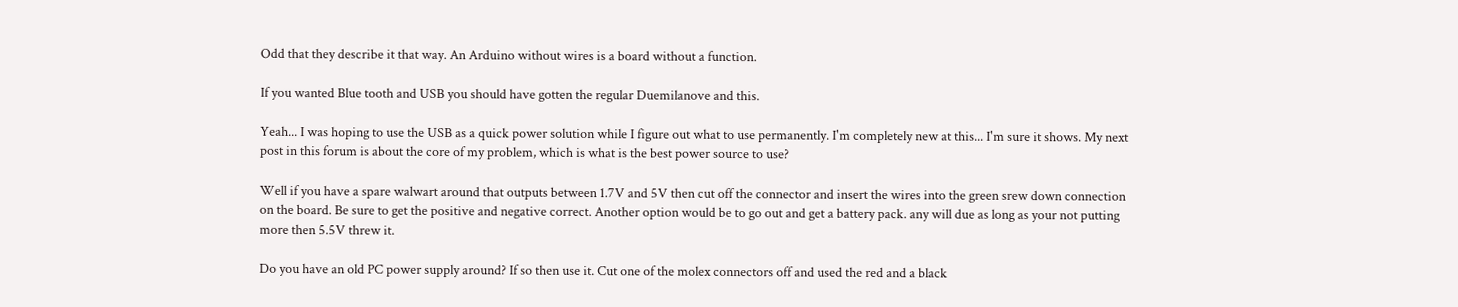Odd that they describe it that way. An Arduino without wires is a board without a function.

If you wanted Blue tooth and USB you should have gotten the regular Duemilanove and this.

Yeah... I was hoping to use the USB as a quick power solution while I figure out what to use permanently. I'm completely new at this... I'm sure it shows. My next post in this forum is about the core of my problem, which is what is the best power source to use?

Well if you have a spare walwart around that outputs between 1.7V and 5V then cut off the connector and insert the wires into the green srew down connection on the board. Be sure to get the positive and negative correct. Another option would be to go out and get a battery pack. any will due as long as your not putting more then 5.5V threw it.

Do you have an old PC power supply around? If so then use it. Cut one of the molex connectors off and used the red and a black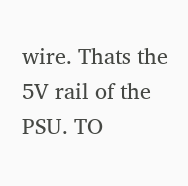wire. Thats the 5V rail of the PSU. TO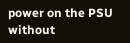power on the PSU without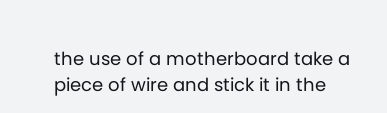the use of a motherboard take a piece of wire and stick it in the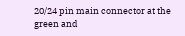20/24 pin main connector at the green and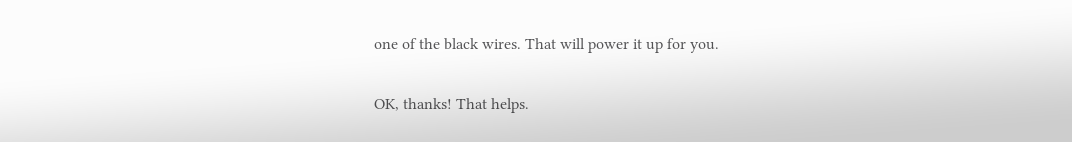one of the black wires. That will power it up for you.

OK, thanks! That helps.